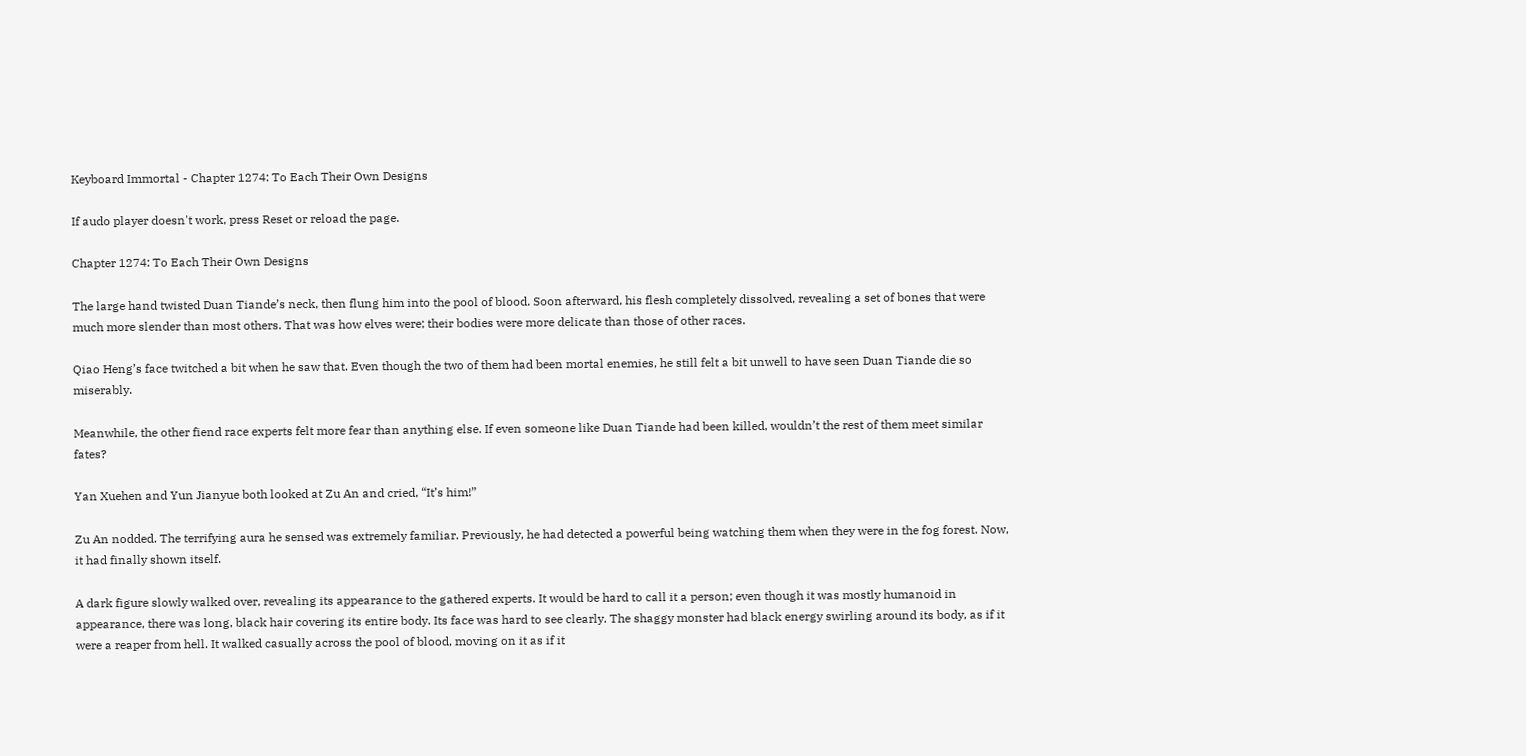Keyboard Immortal - Chapter 1274: To Each Their Own Designs

If audo player doesn't work, press Reset or reload the page.

Chapter 1274: To Each Their Own Designs

The large hand twisted Duan Tiande’s neck, then flung him into the pool of blood. Soon afterward, his flesh completely dissolved, revealing a set of bones that were much more slender than most others. That was how elves were; their bodies were more delicate than those of other races.

Qiao Heng’s face twitched a bit when he saw that. Even though the two of them had been mortal enemies, he still felt a bit unwell to have seen Duan Tiande die so miserably.

Meanwhile, the other fiend race experts felt more fear than anything else. If even someone like Duan Tiande had been killed, wouldn’t the rest of them meet similar fates?

Yan Xuehen and Yun Jianyue both looked at Zu An and cried, “It’s him!”

Zu An nodded. The terrifying aura he sensed was extremely familiar. Previously, he had detected a powerful being watching them when they were in the fog forest. Now, it had finally shown itself.

A dark figure slowly walked over, revealing its appearance to the gathered experts. It would be hard to call it a person; even though it was mostly humanoid in appearance, there was long, black hair covering its entire body. Its face was hard to see clearly. The shaggy monster had black energy swirling around its body, as if it were a reaper from hell. It walked casually across the pool of blood, moving on it as if it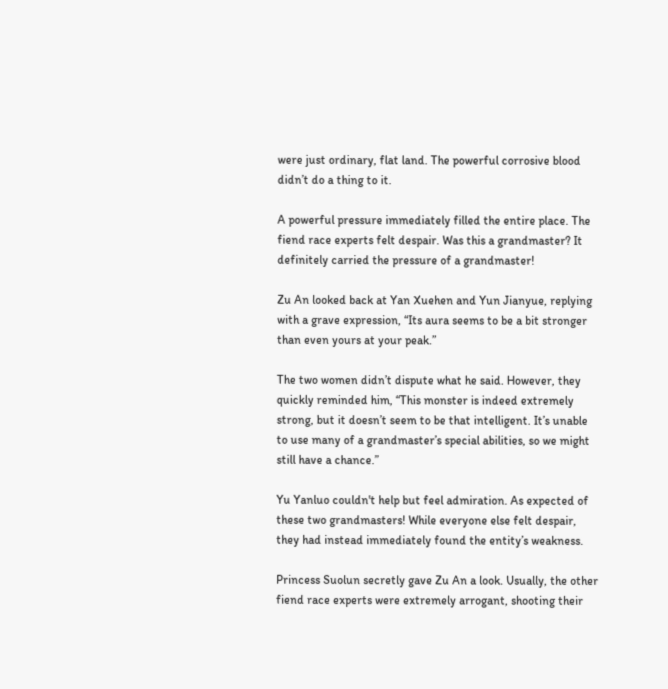were just ordinary, flat land. The powerful corrosive blood didn’t do a thing to it.

A powerful pressure immediately filled the entire place. The fiend race experts felt despair. Was this a grandmaster? It definitely carried the pressure of a grandmaster!

Zu An looked back at Yan Xuehen and Yun Jianyue, replying with a grave expression, “Its aura seems to be a bit stronger than even yours at your peak.”

The two women didn’t dispute what he said. However, they quickly reminded him, “This monster is indeed extremely strong, but it doesn’t seem to be that intelligent. It’s unable to use many of a grandmaster’s special abilities, so we might still have a chance.”

Yu Yanluo couldn't help but feel admiration. As expected of these two grandmasters! While everyone else felt despair, they had instead immediately found the entity’s weakness.

Princess Suolun secretly gave Zu An a look. Usually, the other fiend race experts were extremely arrogant, shooting their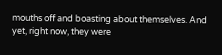mouths off and boasting about themselves. And yet, right now, they were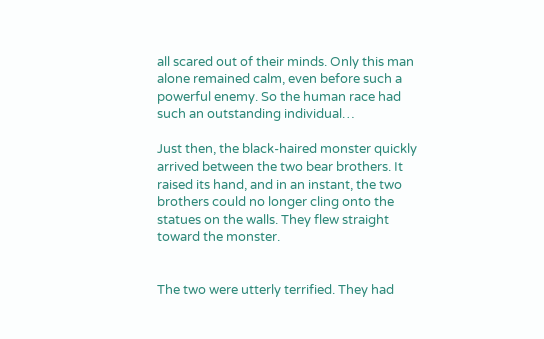all scared out of their minds. Only this man alone remained calm, even before such a powerful enemy. So the human race had such an outstanding individual…

Just then, the black-haired monster quickly arrived between the two bear brothers. It raised its hand, and in an instant, the two brothers could no longer cling onto the statues on the walls. They flew straight toward the monster.


The two were utterly terrified. They had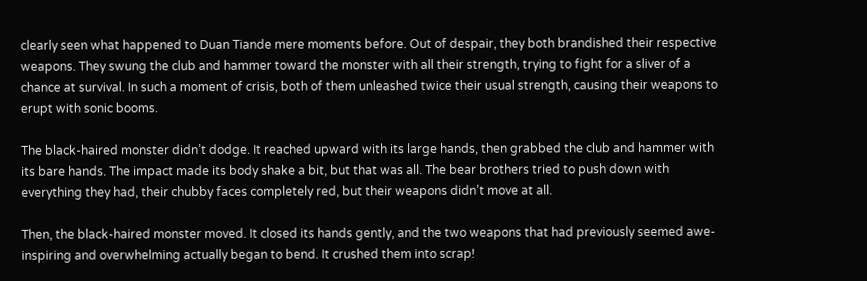clearly seen what happened to Duan Tiande mere moments before. Out of despair, they both brandished their respective weapons. They swung the club and hammer toward the monster with all their strength, trying to fight for a sliver of a chance at survival. In such a moment of crisis, both of them unleashed twice their usual strength, causing their weapons to erupt with sonic booms.

The black-haired monster didn’t dodge. It reached upward with its large hands, then grabbed the club and hammer with its bare hands. The impact made its body shake a bit, but that was all. The bear brothers tried to push down with everything they had, their chubby faces completely red, but their weapons didn’t move at all.

Then, the black-haired monster moved. It closed its hands gently, and the two weapons that had previously seemed awe-inspiring and overwhelming actually began to bend. It crushed them into scrap!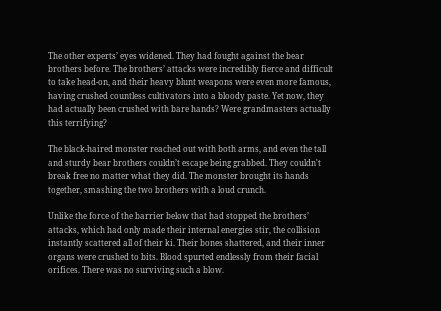The other experts’ eyes widened. They had fought against the bear brothers before. The brothers’ attacks were incredibly fierce and difficult to take head-on, and their heavy blunt weapons were even more famous, having crushed countless cultivators into a bloody paste. Yet now, they had actually been crushed with bare hands? Were grandmasters actually this terrifying?

The black-haired monster reached out with both arms, and even the tall and sturdy bear brothers couldn’t escape being grabbed. They couldn't break free no matter what they did. The monster brought its hands together, smashing the two brothers with a loud crunch.

Unlike the force of the barrier below that had stopped the brothers’ attacks, which had only made their internal energies stir, the collision instantly scattered all of their ki. Their bones shattered, and their inner organs were crushed to bits. Blood spurted endlessly from their facial orifices. There was no surviving such a blow.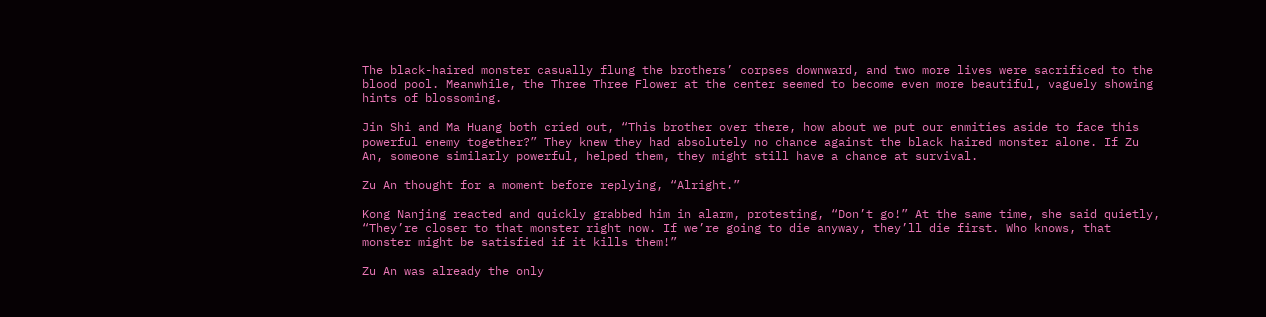The black-haired monster casually flung the brothers’ corpses downward, and two more lives were sacrificed to the blood pool. Meanwhile, the Three Three Flower at the center seemed to become even more beautiful, vaguely showing hints of blossoming.

Jin Shi and Ma Huang both cried out, “This brother over there, how about we put our enmities aside to face this powerful enemy together?” They knew they had absolutely no chance against the black haired monster alone. If Zu An, someone similarly powerful, helped them, they might still have a chance at survival.

Zu An thought for a moment before replying, “Alright.”

Kong Nanjing reacted and quickly grabbed him in alarm, protesting, “Don’t go!” At the same time, she said quietly, “They’re closer to that monster right now. If we’re going to die anyway, they’ll die first. Who knows, that monster might be satisfied if it kills them!”

Zu An was already the only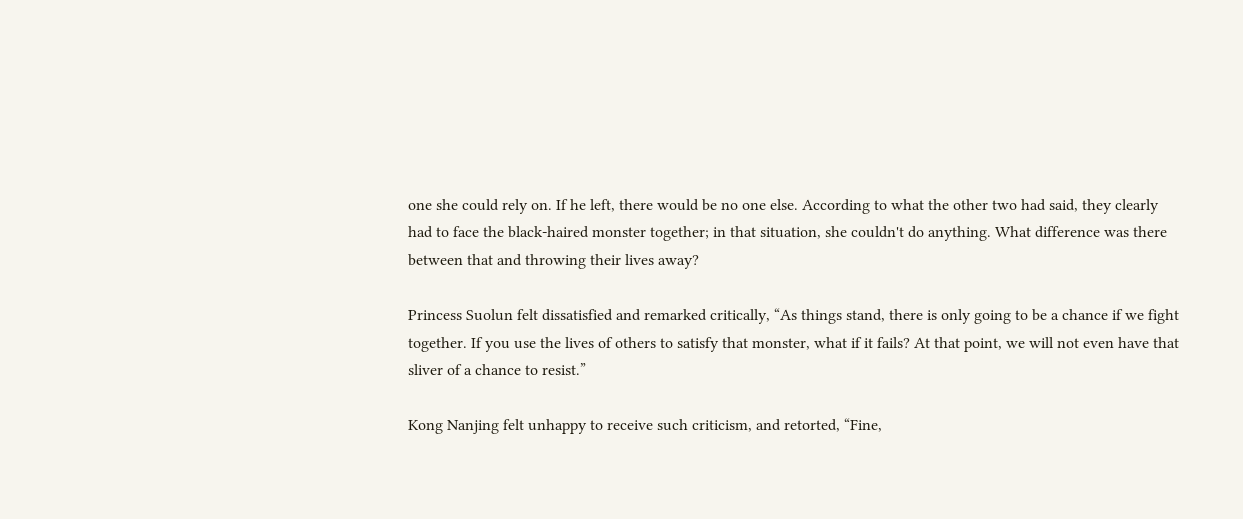one she could rely on. If he left, there would be no one else. According to what the other two had said, they clearly had to face the black-haired monster together; in that situation, she couldn't do anything. What difference was there between that and throwing their lives away?

Princess Suolun felt dissatisfied and remarked critically, “As things stand, there is only going to be a chance if we fight together. If you use the lives of others to satisfy that monster, what if it fails? At that point, we will not even have that sliver of a chance to resist.”

Kong Nanjing felt unhappy to receive such criticism, and retorted, “Fine,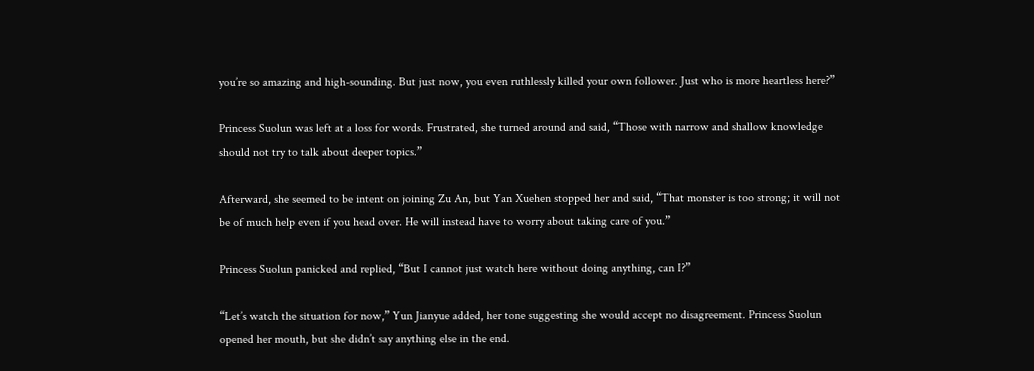you’re so amazing and high-sounding. But just now, you even ruthlessly killed your own follower. Just who is more heartless here?”

Princess Suolun was left at a loss for words. Frustrated, she turned around and said, “Those with narrow and shallow knowledge should not try to talk about deeper topics.”

Afterward, she seemed to be intent on joining Zu An, but Yan Xuehen stopped her and said, “That monster is too strong; it will not be of much help even if you head over. He will instead have to worry about taking care of you.”

Princess Suolun panicked and replied, “But I cannot just watch here without doing anything, can I?”

“Let’s watch the situation for now,” Yun Jianyue added, her tone suggesting she would accept no disagreement. Princess Suolun opened her mouth, but she didn’t say anything else in the end.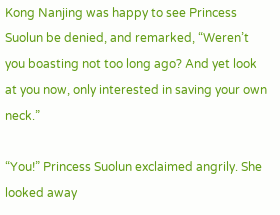Kong Nanjing was happy to see Princess Suolun be denied, and remarked, “Weren’t you boasting not too long ago? And yet look at you now, only interested in saving your own neck.”

“You!” Princess Suolun exclaimed angrily. She looked away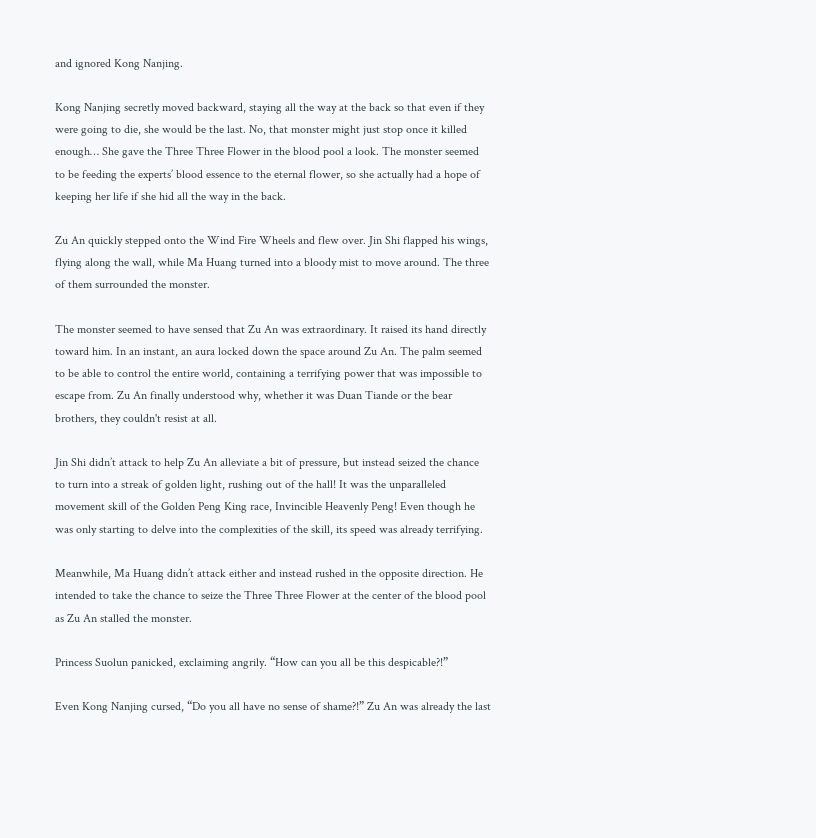and ignored Kong Nanjing.

Kong Nanjing secretly moved backward, staying all the way at the back so that even if they were going to die, she would be the last. No, that monster might just stop once it killed enough… She gave the Three Three Flower in the blood pool a look. The monster seemed to be feeding the experts’ blood essence to the eternal flower, so she actually had a hope of keeping her life if she hid all the way in the back.

Zu An quickly stepped onto the Wind Fire Wheels and flew over. Jin Shi flapped his wings, flying along the wall, while Ma Huang turned into a bloody mist to move around. The three of them surrounded the monster.

The monster seemed to have sensed that Zu An was extraordinary. It raised its hand directly toward him. In an instant, an aura locked down the space around Zu An. The palm seemed to be able to control the entire world, containing a terrifying power that was impossible to escape from. Zu An finally understood why, whether it was Duan Tiande or the bear brothers, they couldn't resist at all.

Jin Shi didn’t attack to help Zu An alleviate a bit of pressure, but instead seized the chance to turn into a streak of golden light, rushing out of the hall! It was the unparalleled movement skill of the Golden Peng King race, Invincible Heavenly Peng! Even though he was only starting to delve into the complexities of the skill, its speed was already terrifying.

Meanwhile, Ma Huang didn’t attack either and instead rushed in the opposite direction. He intended to take the chance to seize the Three Three Flower at the center of the blood pool as Zu An stalled the monster.

Princess Suolun panicked, exclaiming angrily. “How can you all be this despicable?!”

Even Kong Nanjing cursed, “Do you all have no sense of shame?!” Zu An was already the last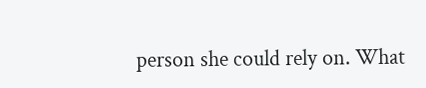person she could rely on. What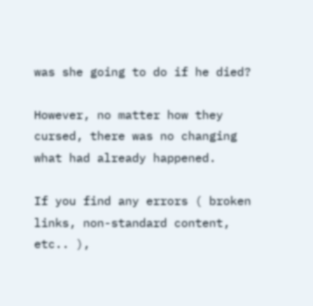was she going to do if he died?

However, no matter how they cursed, there was no changing what had already happened.

If you find any errors ( broken links, non-standard content, etc.. ),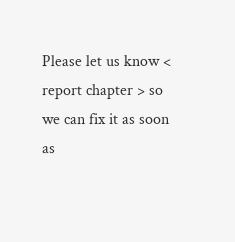Please let us know < report chapter > so we can fix it as soon as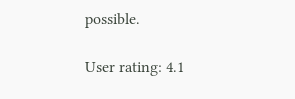possible.

User rating: 4.1